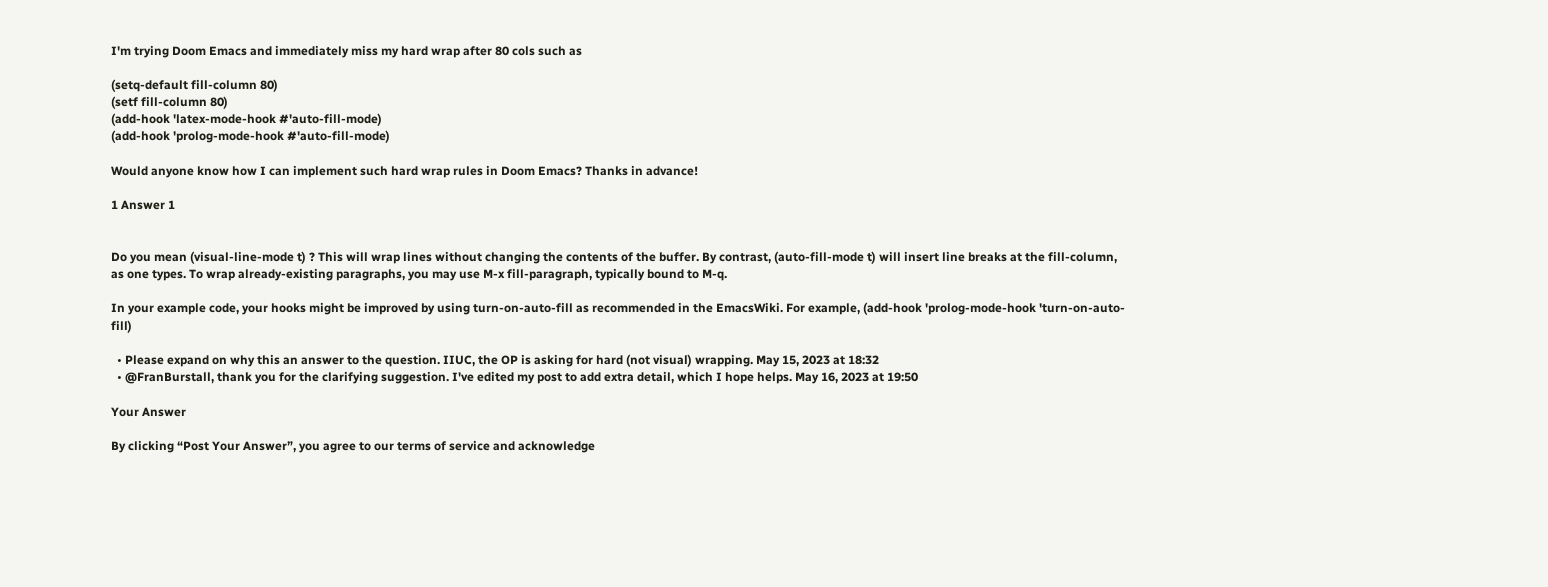I'm trying Doom Emacs and immediately miss my hard wrap after 80 cols such as

(setq-default fill-column 80)
(setf fill-column 80)
(add-hook 'latex-mode-hook #'auto-fill-mode)
(add-hook 'prolog-mode-hook #'auto-fill-mode)

Would anyone know how I can implement such hard wrap rules in Doom Emacs? Thanks in advance!

1 Answer 1


Do you mean (visual-line-mode t) ? This will wrap lines without changing the contents of the buffer. By contrast, (auto-fill-mode t) will insert line breaks at the fill-column, as one types. To wrap already-existing paragraphs, you may use M-x fill-paragraph, typically bound to M-q.

In your example code, your hooks might be improved by using turn-on-auto-fill as recommended in the EmacsWiki. For example, (add-hook 'prolog-mode-hook 'turn-on-auto-fill)

  • Please expand on why this an answer to the question. IIUC, the OP is asking for hard (not visual) wrapping. May 15, 2023 at 18:32
  • @FranBurstall, thank you for the clarifying suggestion. I've edited my post to add extra detail, which I hope helps. May 16, 2023 at 19:50

Your Answer

By clicking “Post Your Answer”, you agree to our terms of service and acknowledge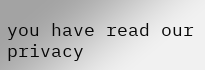you have read our privacy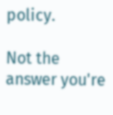policy.

Not the answer you're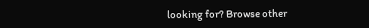looking for? Browse other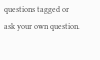questions tagged or ask your own question.